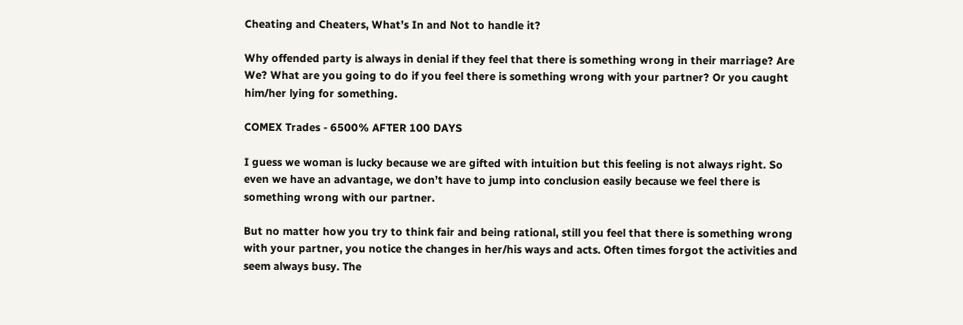Cheating and Cheaters, What’s In and Not to handle it?

Why offended party is always in denial if they feel that there is something wrong in their marriage? Are We? What are you going to do if you feel there is something wrong with your partner? Or you caught him/her lying for something.

COMEX Trades - 6500% AFTER 100 DAYS

I guess we woman is lucky because we are gifted with intuition but this feeling is not always right. So even we have an advantage, we don’t have to jump into conclusion easily because we feel there is something wrong with our partner.

But no matter how you try to think fair and being rational, still you feel that there is something wrong with your partner, you notice the changes in her/his ways and acts. Often times forgot the activities and seem always busy. The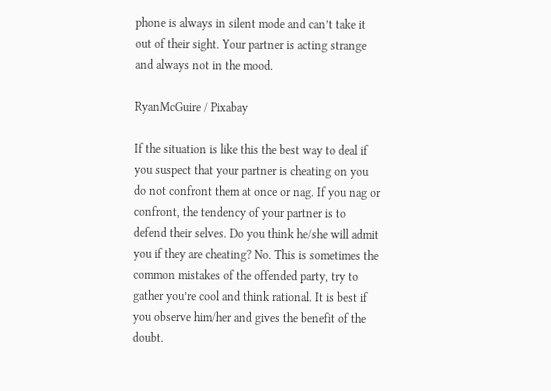phone is always in silent mode and can’t take it out of their sight. Your partner is acting strange and always not in the mood.

RyanMcGuire / Pixabay

If the situation is like this the best way to deal if you suspect that your partner is cheating on you do not confront them at once or nag. If you nag or confront, the tendency of your partner is to defend their selves. Do you think he/she will admit you if they are cheating? No. This is sometimes the common mistakes of the offended party, try to gather you’re cool and think rational. It is best if you observe him/her and gives the benefit of the doubt.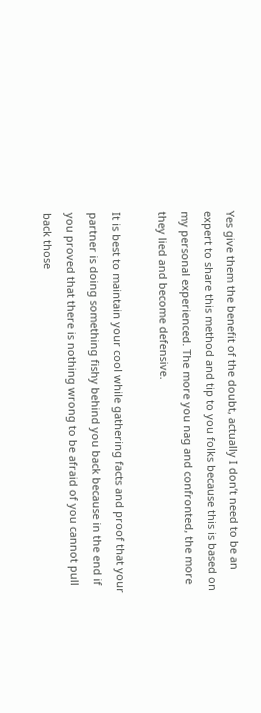Yes give them the benefit of the doubt, actually I don’t need to be an expert to share this method and tip to you folks because this is based on my personal experienced. The more you nag and confronted, the more they lied and become defensive.

It is best to maintain your cool while gathering facts and proof that your partner is doing something fishy behind you back because in the end if you proved that there is nothing wrong to be afraid of you cannot pull back those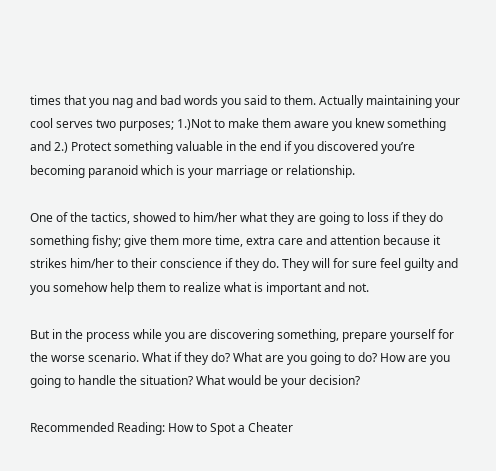times that you nag and bad words you said to them. Actually maintaining your cool serves two purposes; 1.)Not to make them aware you knew something and 2.) Protect something valuable in the end if you discovered you’re becoming paranoid which is your marriage or relationship.

One of the tactics, showed to him/her what they are going to loss if they do something fishy; give them more time, extra care and attention because it strikes him/her to their conscience if they do. They will for sure feel guilty and you somehow help them to realize what is important and not.

But in the process while you are discovering something, prepare yourself for the worse scenario. What if they do? What are you going to do? How are you going to handle the situation? What would be your decision?

Recommended Reading: How to Spot a Cheater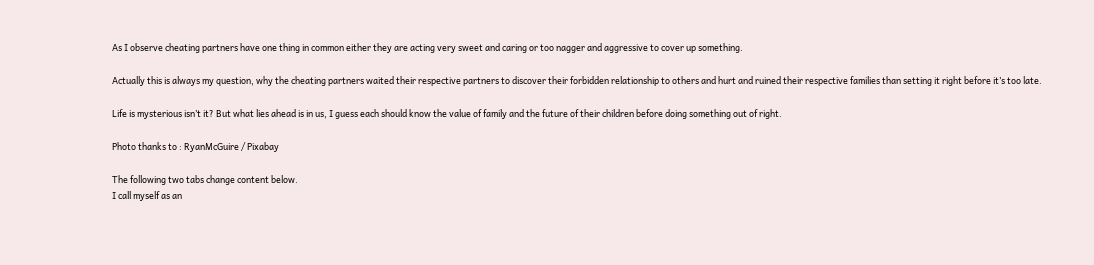As I observe cheating partners have one thing in common either they are acting very sweet and caring or too nagger and aggressive to cover up something.

Actually this is always my question, why the cheating partners waited their respective partners to discover their forbidden relationship to others and hurt and ruined their respective families than setting it right before it’s too late.

Life is mysterious isn’t it? But what lies ahead is in us, I guess each should know the value of family and the future of their children before doing something out of right.

Photo thanks to : RyanMcGuire / Pixabay

The following two tabs change content below.
I call myself as an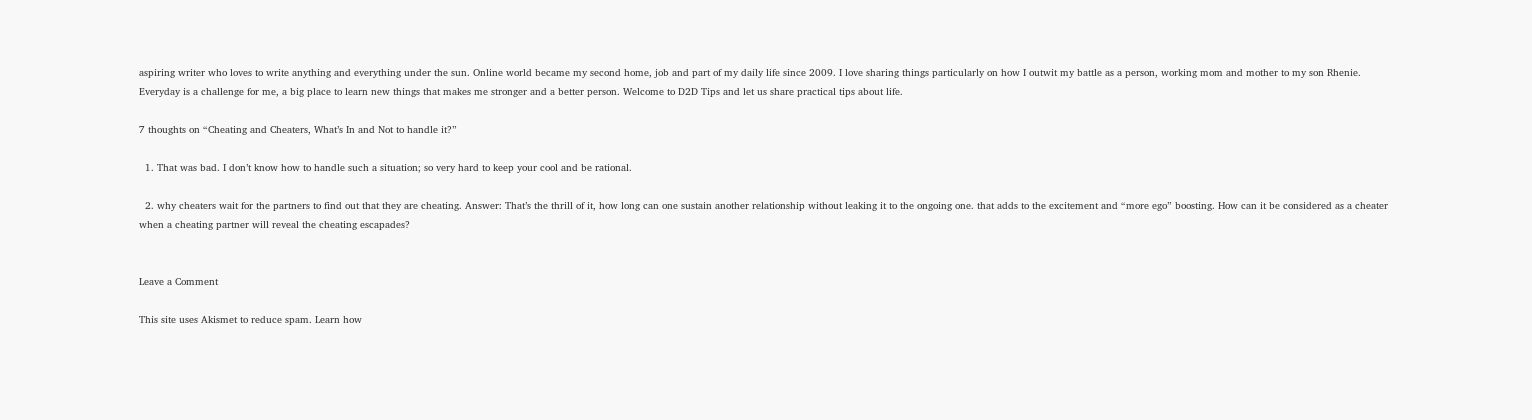aspiring writer who loves to write anything and everything under the sun. Online world became my second home, job and part of my daily life since 2009. I love sharing things particularly on how I outwit my battle as a person, working mom and mother to my son Rhenie. Everyday is a challenge for me, a big place to learn new things that makes me stronger and a better person. Welcome to D2D Tips and let us share practical tips about life.

7 thoughts on “Cheating and Cheaters, What’s In and Not to handle it?”

  1. That was bad. I don’t know how to handle such a situation; so very hard to keep your cool and be rational.

  2. why cheaters wait for the partners to find out that they are cheating. Answer: That’s the thrill of it, how long can one sustain another relationship without leaking it to the ongoing one. that adds to the excitement and “more ego” boosting. How can it be considered as a cheater when a cheating partner will reveal the cheating escapades?


Leave a Comment

This site uses Akismet to reduce spam. Learn how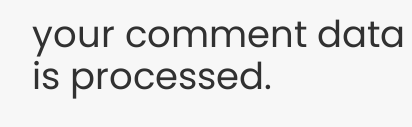your comment data is processed.